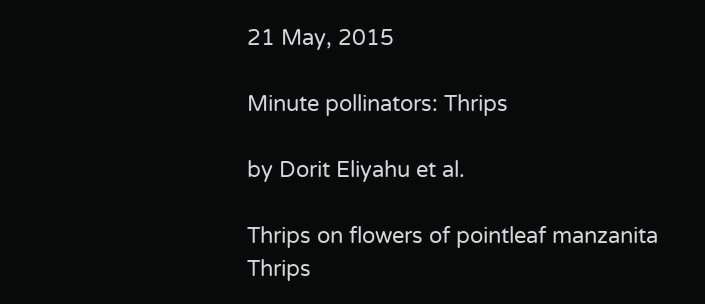21 May, 2015

Minute pollinators: Thrips

by Dorit Eliyahu et al.

Thrips on flowers of pointleaf manzanita
Thrips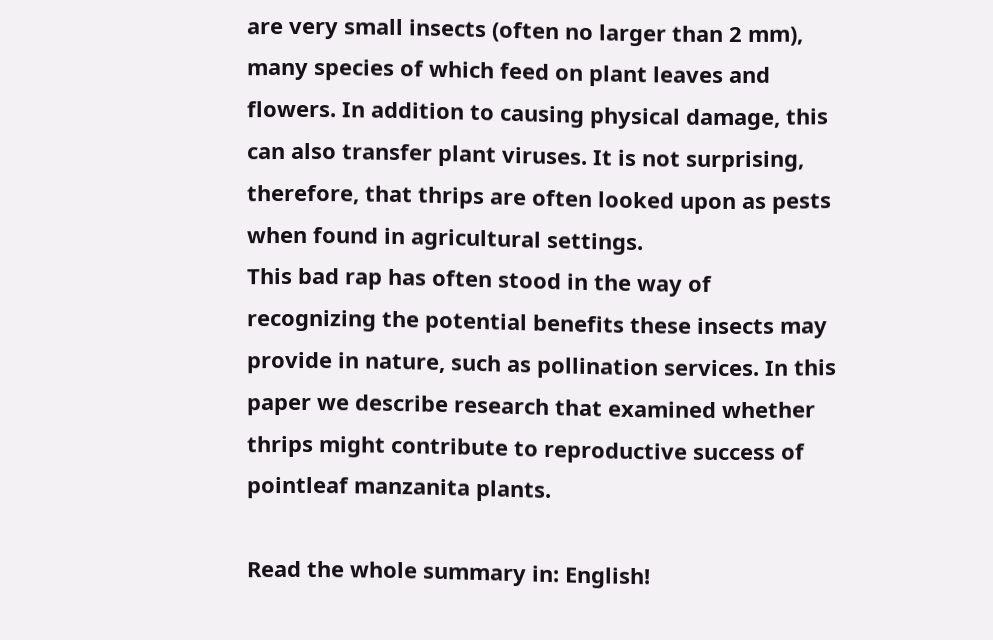are very small insects (often no larger than 2 mm), many species of which feed on plant leaves and flowers. In addition to causing physical damage, this can also transfer plant viruses. It is not surprising, therefore, that thrips are often looked upon as pests when found in agricultural settings.
This bad rap has often stood in the way of recognizing the potential benefits these insects may provide in nature, such as pollination services. In this paper we describe research that examined whether thrips might contribute to reproductive success of pointleaf manzanita plants.

Read the whole summary in: English!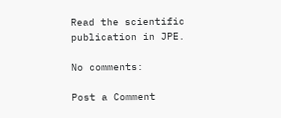Read the scientific publication in JPE.

No comments:

Post a Comment